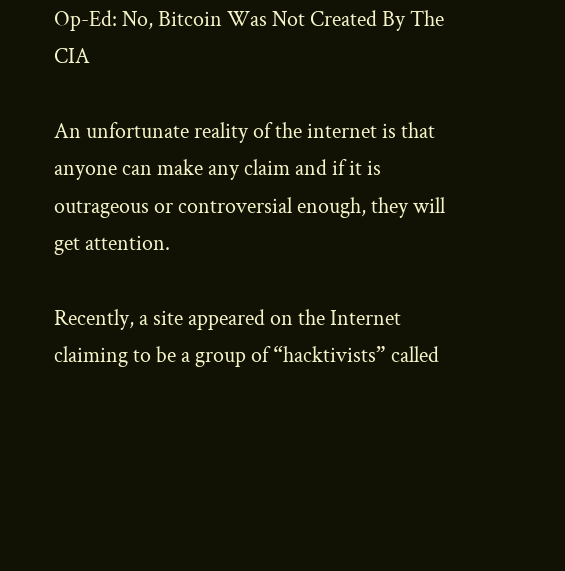Op-Ed: No, Bitcoin Was Not Created By The CIA

An unfortunate reality of the internet is that anyone can make any claim and if it is outrageous or controversial enough, they will get attention.

Recently, a site appeared on the Internet claiming to be a group of “hacktivists” called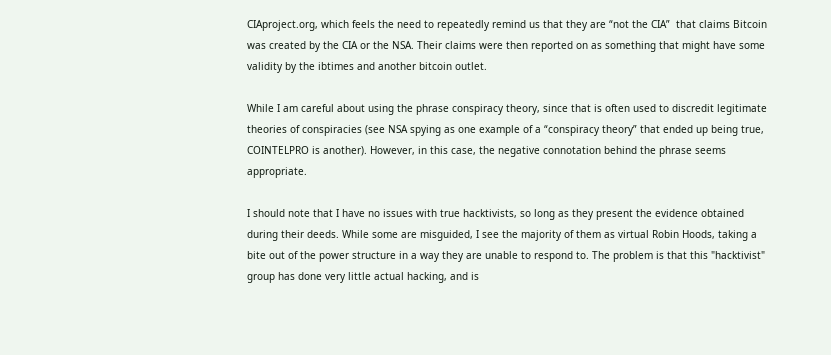CIAproject.org, which feels the need to repeatedly remind us that they are “not the CIA”  that claims Bitcoin was created by the CIA or the NSA. Their claims were then reported on as something that might have some validity by the ibtimes and another bitcoin outlet.

While I am careful about using the phrase conspiracy theory, since that is often used to discredit legitimate theories of conspiracies (see NSA spying as one example of a “conspiracy theory” that ended up being true, COINTELPRO is another). However, in this case, the negative connotation behind the phrase seems appropriate.

I should note that I have no issues with true hacktivists, so long as they present the evidence obtained during their deeds. While some are misguided, I see the majority of them as virtual Robin Hoods, taking a bite out of the power structure in a way they are unable to respond to. The problem is that this "hacktivist" group has done very little actual hacking, and is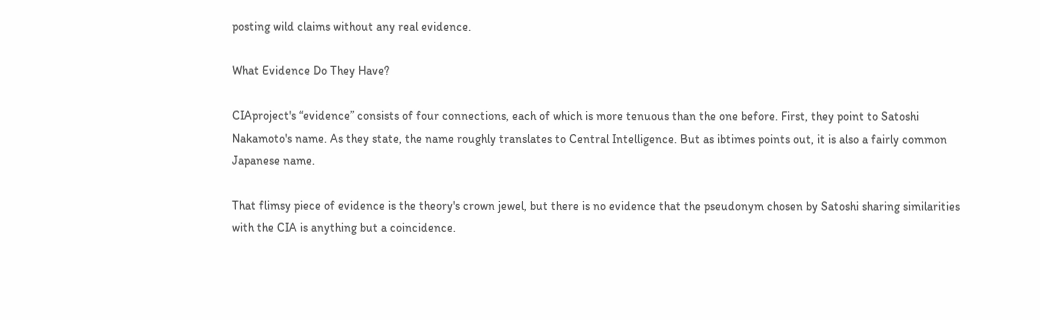posting wild claims without any real evidence.

What Evidence Do They Have?

CIAproject's “evidence” consists of four connections, each of which is more tenuous than the one before. First, they point to Satoshi Nakamoto's name. As they state, the name roughly translates to Central Intelligence. But as ibtimes points out, it is also a fairly common Japanese name.

That flimsy piece of evidence is the theory's crown jewel, but there is no evidence that the pseudonym chosen by Satoshi sharing similarities with the CIA is anything but a coincidence.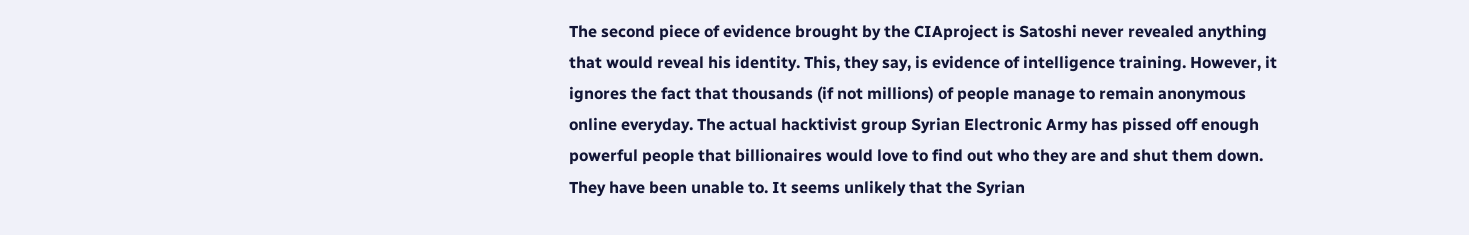The second piece of evidence brought by the CIAproject is Satoshi never revealed anything that would reveal his identity. This, they say, is evidence of intelligence training. However, it ignores the fact that thousands (if not millions) of people manage to remain anonymous online everyday. The actual hacktivist group Syrian Electronic Army has pissed off enough powerful people that billionaires would love to find out who they are and shut them down. They have been unable to. It seems unlikely that the Syrian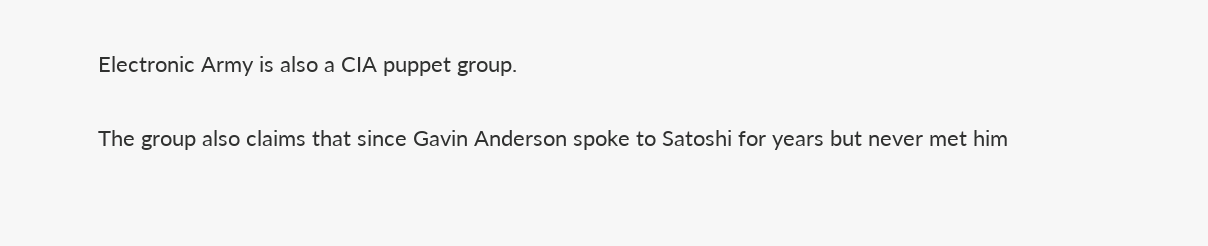Electronic Army is also a CIA puppet group.

The group also claims that since Gavin Anderson spoke to Satoshi for years but never met him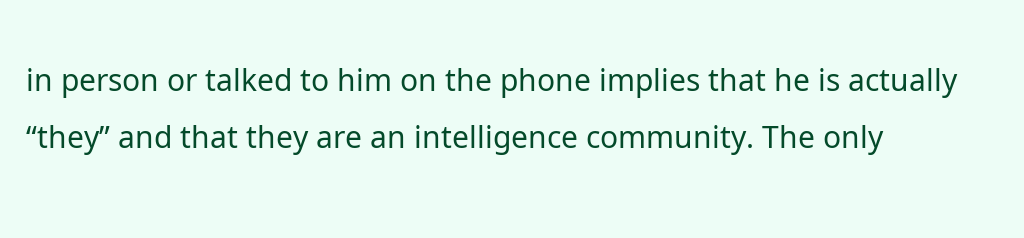in person or talked to him on the phone implies that he is actually “they” and that they are an intelligence community. The only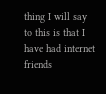thing I will say to this is that I have had internet friends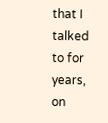that I talked to for years, on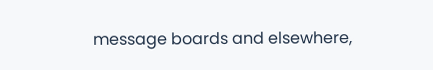message boards and elsewhere,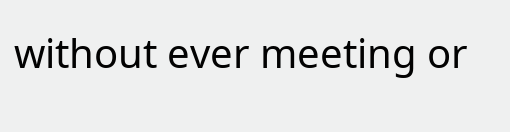without ever meeting or